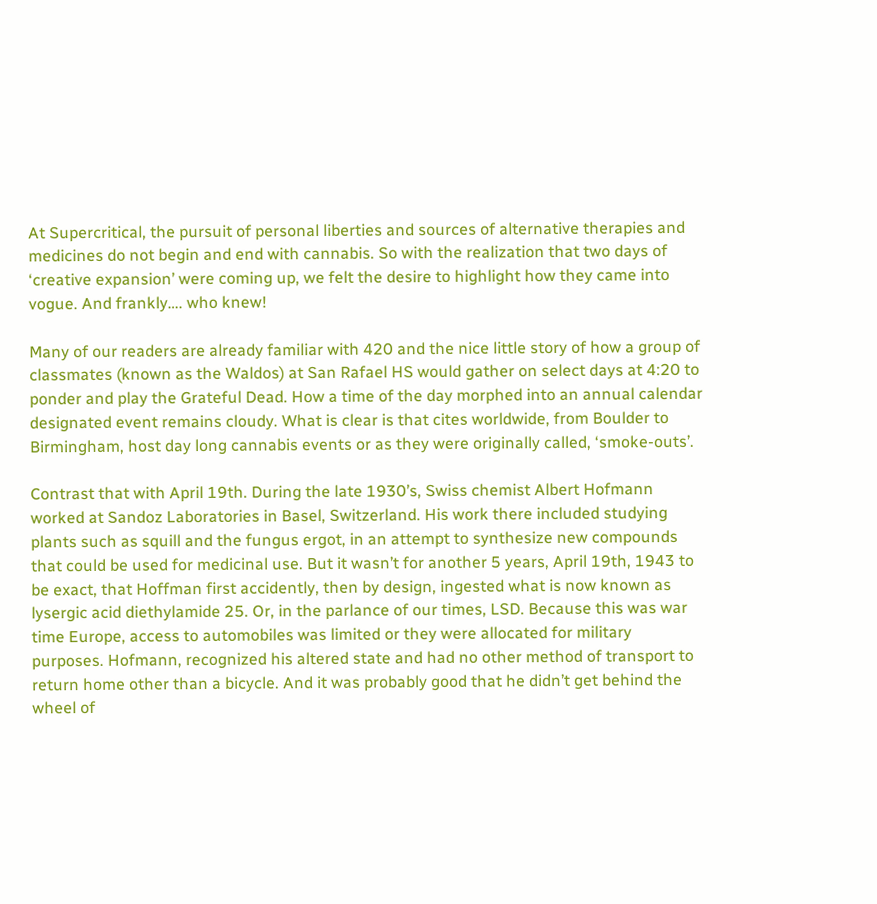At Supercritical, the pursuit of personal liberties and sources of alternative therapies and medicines do not begin and end with cannabis. So with the realization that two days of ‘creative expansion’ were coming up, we felt the desire to highlight how they came into vogue. And frankly…. who knew!

Many of our readers are already familiar with 420 and the nice little story of how a group of classmates (known as the Waldos) at San Rafael HS would gather on select days at 4:20 to ponder and play the Grateful Dead. How a time of the day morphed into an annual calendar designated event remains cloudy. What is clear is that cites worldwide, from Boulder to Birmingham, host day long cannabis events or as they were originally called, ‘smoke-outs’.

Contrast that with April 19th. During the late 1930’s, Swiss chemist Albert Hofmann worked at Sandoz Laboratories in Basel, Switzerland. His work there included studying plants such as squill and the fungus ergot, in an attempt to synthesize new compounds that could be used for medicinal use. But it wasn’t for another 5 years, April 19th, 1943 to be exact, that Hoffman first accidently, then by design, ingested what is now known as lysergic acid diethylamide 25. Or, in the parlance of our times, LSD. Because this was war time Europe, access to automobiles was limited or they were allocated for military purposes. Hofmann, recognized his altered state and had no other method of transport to return home other than a bicycle. And it was probably good that he didn’t get behind the wheel of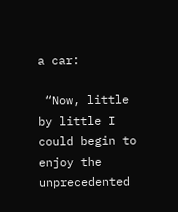a car:

 “Now, little by little I could begin to enjoy the unprecedented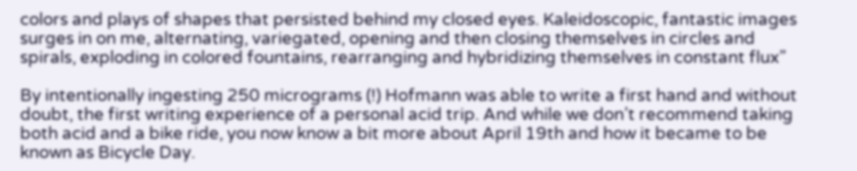colors and plays of shapes that persisted behind my closed eyes. Kaleidoscopic, fantastic images surges in on me, alternating, variegated, opening and then closing themselves in circles and spirals, exploding in colored fountains, rearranging and hybridizing themselves in constant flux”

By intentionally ingesting 250 micrograms (!) Hofmann was able to write a first hand and without doubt, the first writing experience of a personal acid trip. And while we don’t recommend taking both acid and a bike ride, you now know a bit more about April 19th and how it became to be known as Bicycle Day.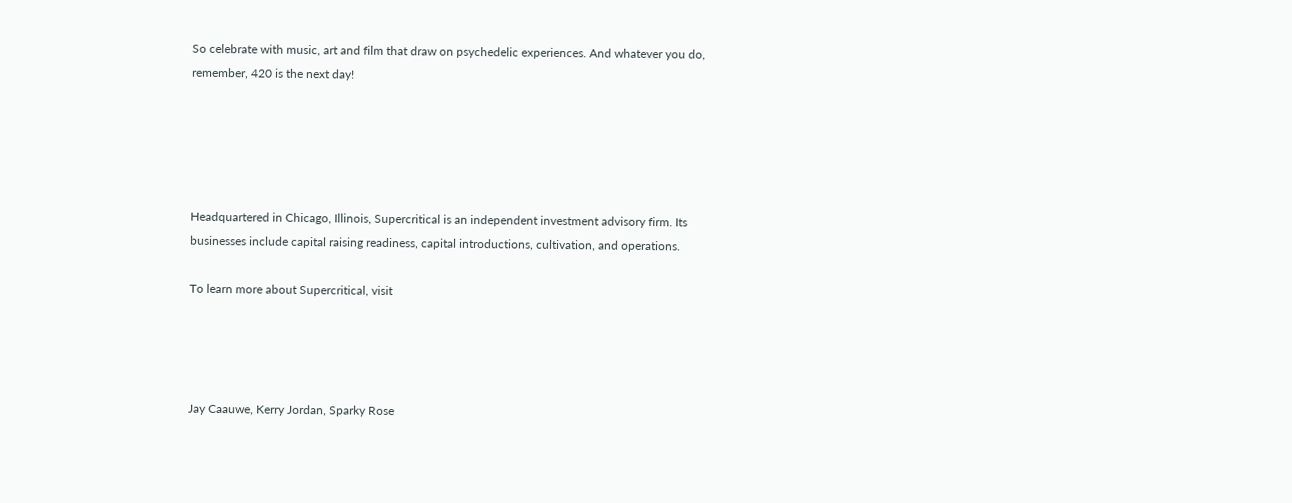So celebrate with music, art and film that draw on psychedelic experiences. And whatever you do, remember, 420 is the next day!





Headquartered in Chicago, Illinois, Supercritical is an independent investment advisory firm. Its businesses include capital raising readiness, capital introductions, cultivation, and operations.

To learn more about Supercritical, visit




Jay Caauwe, Kerry Jordan, Sparky Rose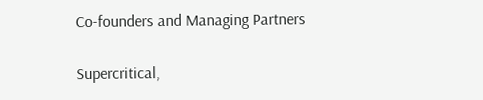Co-founders and Managing Partners

Supercritical,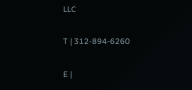LLC

T | 312-894-6260

E |